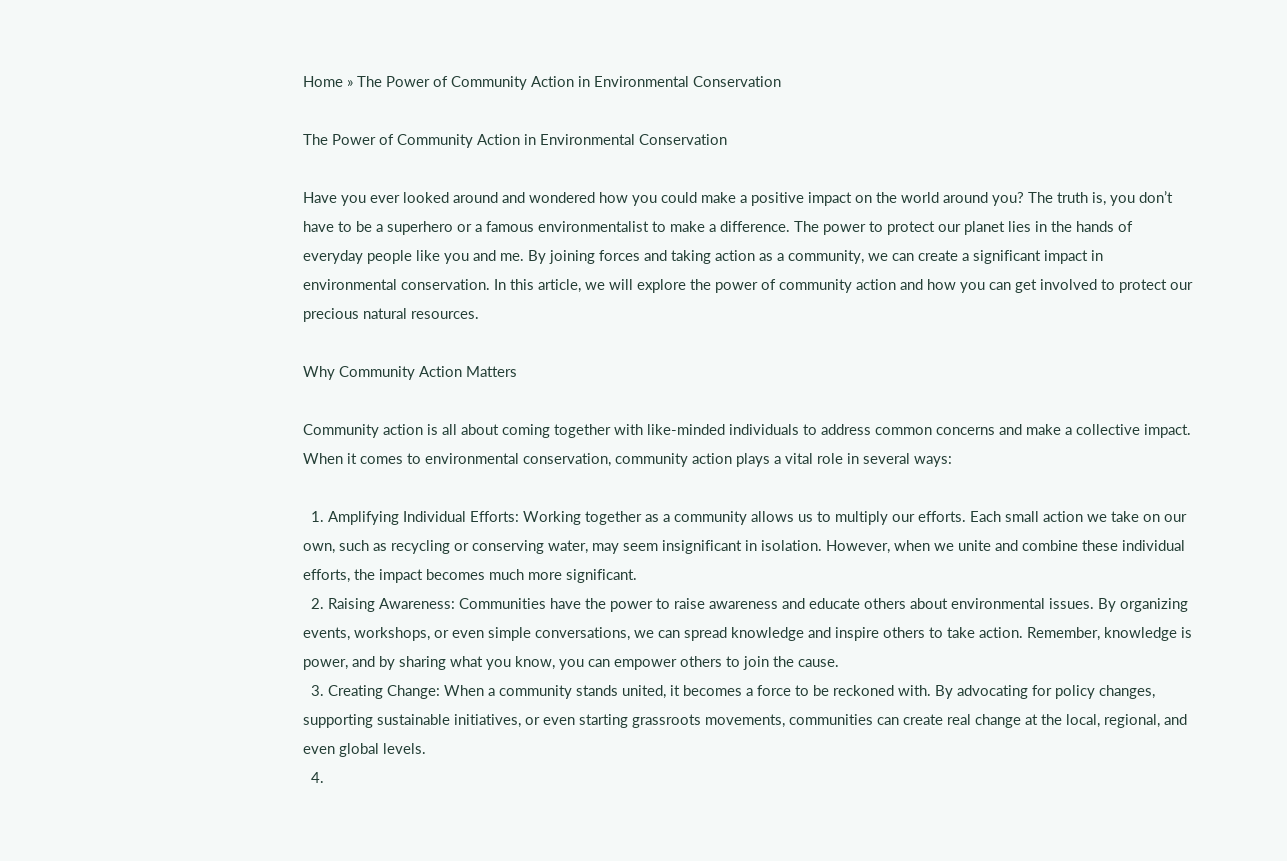Home » The Power of Community Action in Environmental Conservation

The Power of Community Action in Environmental Conservation

Have you ever looked around and wondered how you could make a positive impact on the world around you? The truth is, you don’t have to be a superhero or a famous environmentalist to make a difference. The power to protect our planet lies in the hands of everyday people like you and me. By joining forces and taking action as a community, we can create a significant impact in environmental conservation. In this article, we will explore the power of community action and how you can get involved to protect our precious natural resources.

Why Community Action Matters

Community action is all about coming together with like-minded individuals to address common concerns and make a collective impact. When it comes to environmental conservation, community action plays a vital role in several ways:

  1. Amplifying Individual Efforts: Working together as a community allows us to multiply our efforts. Each small action we take on our own, such as recycling or conserving water, may seem insignificant in isolation. However, when we unite and combine these individual efforts, the impact becomes much more significant.
  2. Raising Awareness: Communities have the power to raise awareness and educate others about environmental issues. By organizing events, workshops, or even simple conversations, we can spread knowledge and inspire others to take action. Remember, knowledge is power, and by sharing what you know, you can empower others to join the cause.
  3. Creating Change: When a community stands united, it becomes a force to be reckoned with. By advocating for policy changes, supporting sustainable initiatives, or even starting grassroots movements, communities can create real change at the local, regional, and even global levels.
  4.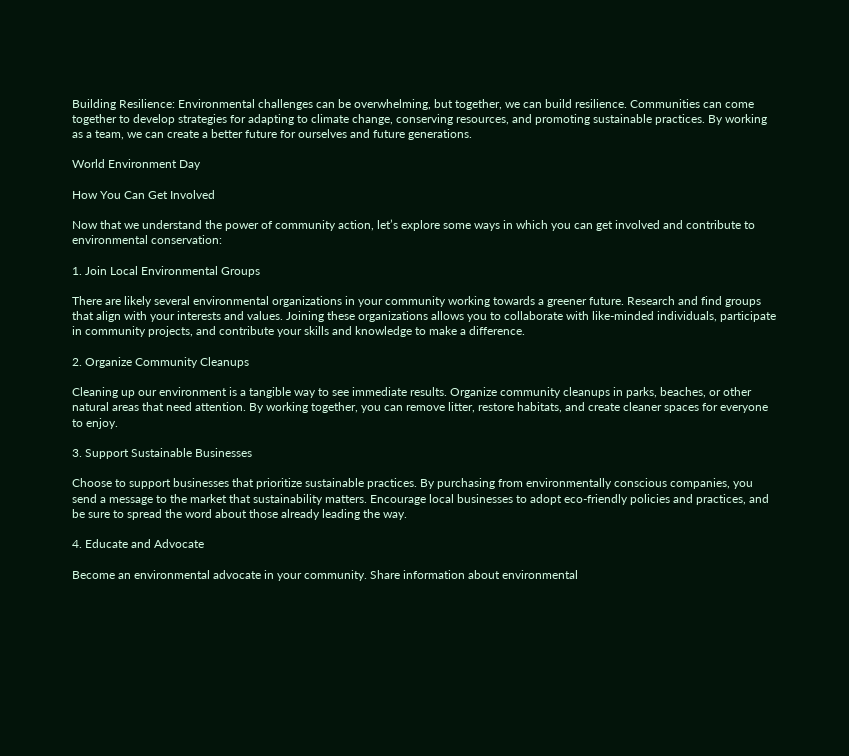Building Resilience: Environmental challenges can be overwhelming, but together, we can build resilience. Communities can come together to develop strategies for adapting to climate change, conserving resources, and promoting sustainable practices. By working as a team, we can create a better future for ourselves and future generations.

World Environment Day

How You Can Get Involved

Now that we understand the power of community action, let’s explore some ways in which you can get involved and contribute to environmental conservation:

1. Join Local Environmental Groups

There are likely several environmental organizations in your community working towards a greener future. Research and find groups that align with your interests and values. Joining these organizations allows you to collaborate with like-minded individuals, participate in community projects, and contribute your skills and knowledge to make a difference.

2. Organize Community Cleanups

Cleaning up our environment is a tangible way to see immediate results. Organize community cleanups in parks, beaches, or other natural areas that need attention. By working together, you can remove litter, restore habitats, and create cleaner spaces for everyone to enjoy.

3. Support Sustainable Businesses

Choose to support businesses that prioritize sustainable practices. By purchasing from environmentally conscious companies, you send a message to the market that sustainability matters. Encourage local businesses to adopt eco-friendly policies and practices, and be sure to spread the word about those already leading the way.

4. Educate and Advocate

Become an environmental advocate in your community. Share information about environmental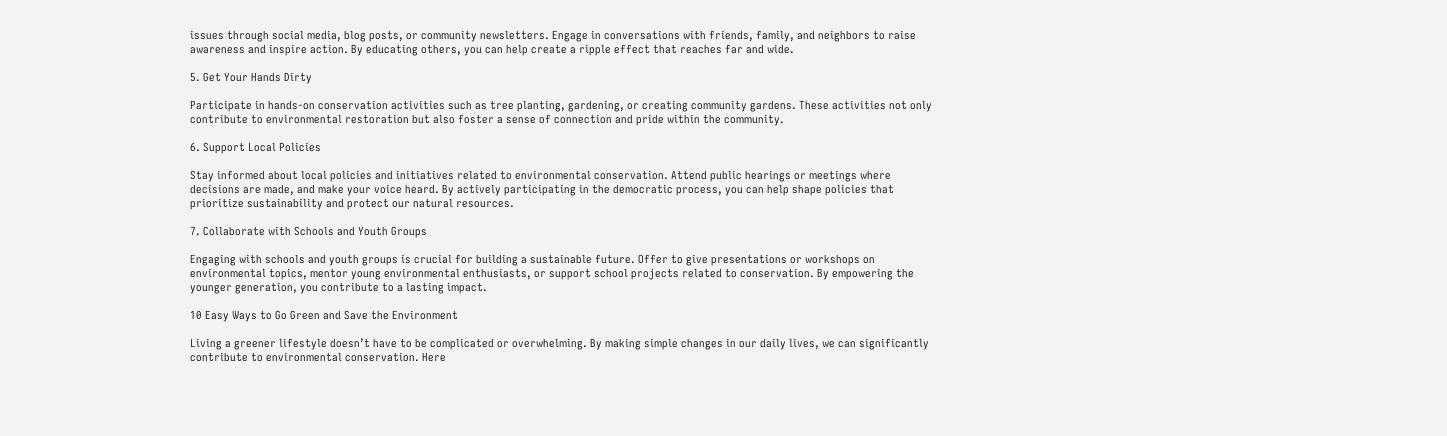issues through social media, blog posts, or community newsletters. Engage in conversations with friends, family, and neighbors to raise awareness and inspire action. By educating others, you can help create a ripple effect that reaches far and wide.

5. Get Your Hands Dirty

Participate in hands-on conservation activities such as tree planting, gardening, or creating community gardens. These activities not only contribute to environmental restoration but also foster a sense of connection and pride within the community.

6. Support Local Policies

Stay informed about local policies and initiatives related to environmental conservation. Attend public hearings or meetings where decisions are made, and make your voice heard. By actively participating in the democratic process, you can help shape policies that prioritize sustainability and protect our natural resources.

7. Collaborate with Schools and Youth Groups

Engaging with schools and youth groups is crucial for building a sustainable future. Offer to give presentations or workshops on environmental topics, mentor young environmental enthusiasts, or support school projects related to conservation. By empowering the younger generation, you contribute to a lasting impact.

10 Easy Ways to Go Green and Save the Environment

Living a greener lifestyle doesn’t have to be complicated or overwhelming. By making simple changes in our daily lives, we can significantly contribute to environmental conservation. Here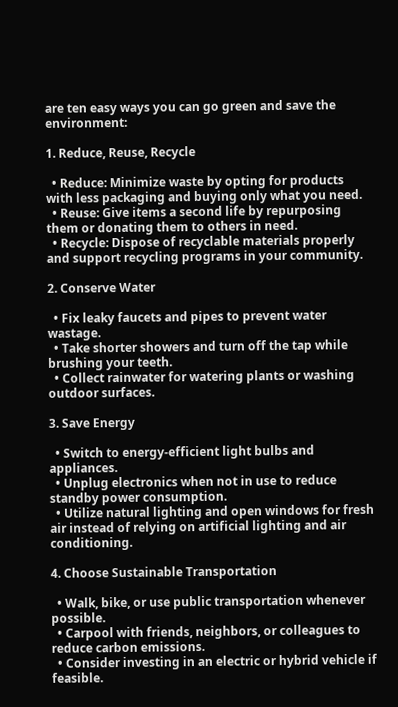are ten easy ways you can go green and save the environment:

1. Reduce, Reuse, Recycle

  • Reduce: Minimize waste by opting for products with less packaging and buying only what you need.
  • Reuse: Give items a second life by repurposing them or donating them to others in need.
  • Recycle: Dispose of recyclable materials properly and support recycling programs in your community.

2. Conserve Water

  • Fix leaky faucets and pipes to prevent water wastage.
  • Take shorter showers and turn off the tap while brushing your teeth.
  • Collect rainwater for watering plants or washing outdoor surfaces.

3. Save Energy

  • Switch to energy-efficient light bulbs and appliances.
  • Unplug electronics when not in use to reduce standby power consumption.
  • Utilize natural lighting and open windows for fresh air instead of relying on artificial lighting and air conditioning.

4. Choose Sustainable Transportation

  • Walk, bike, or use public transportation whenever possible.
  • Carpool with friends, neighbors, or colleagues to reduce carbon emissions.
  • Consider investing in an electric or hybrid vehicle if feasible.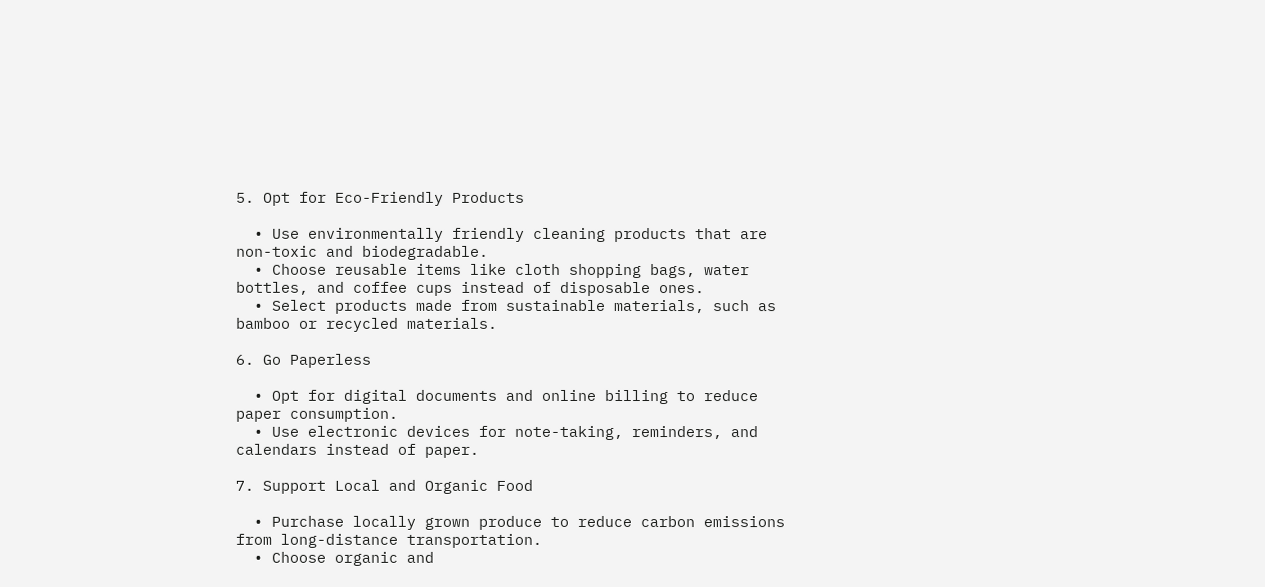5. Opt for Eco-Friendly Products

  • Use environmentally friendly cleaning products that are non-toxic and biodegradable.
  • Choose reusable items like cloth shopping bags, water bottles, and coffee cups instead of disposable ones.
  • Select products made from sustainable materials, such as bamboo or recycled materials.

6. Go Paperless

  • Opt for digital documents and online billing to reduce paper consumption.
  • Use electronic devices for note-taking, reminders, and calendars instead of paper.

7. Support Local and Organic Food

  • Purchase locally grown produce to reduce carbon emissions from long-distance transportation.
  • Choose organic and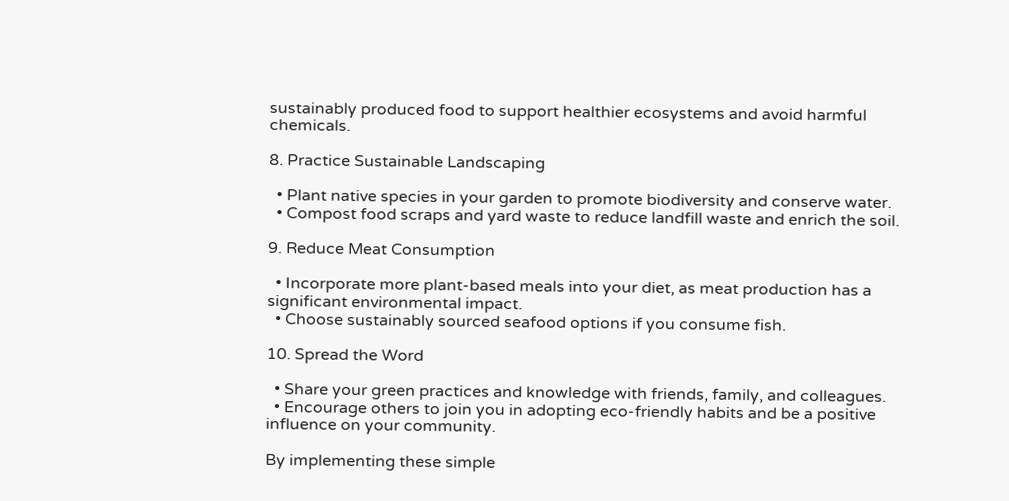sustainably produced food to support healthier ecosystems and avoid harmful chemicals.

8. Practice Sustainable Landscaping

  • Plant native species in your garden to promote biodiversity and conserve water.
  • Compost food scraps and yard waste to reduce landfill waste and enrich the soil.

9. Reduce Meat Consumption

  • Incorporate more plant-based meals into your diet, as meat production has a significant environmental impact.
  • Choose sustainably sourced seafood options if you consume fish.

10. Spread the Word

  • Share your green practices and knowledge with friends, family, and colleagues.
  • Encourage others to join you in adopting eco-friendly habits and be a positive influence on your community.

By implementing these simple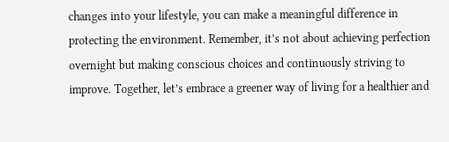changes into your lifestyle, you can make a meaningful difference in protecting the environment. Remember, it’s not about achieving perfection overnight but making conscious choices and continuously striving to improve. Together, let’s embrace a greener way of living for a healthier and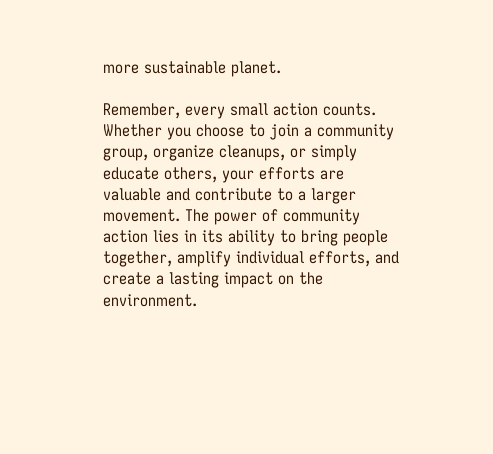more sustainable planet.

Remember, every small action counts. Whether you choose to join a community group, organize cleanups, or simply educate others, your efforts are valuable and contribute to a larger movement. The power of community action lies in its ability to bring people together, amplify individual efforts, and create a lasting impact on the environment.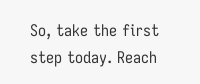So, take the first step today. Reach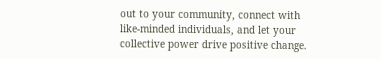out to your community, connect with like-minded individuals, and let your collective power drive positive change.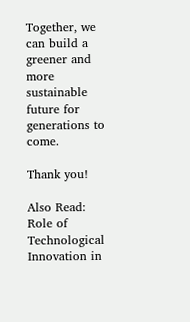Together, we can build a greener and more sustainable future for generations to come.

Thank you!

Also Read: Role of Technological Innovation in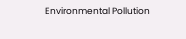Environmental Pollution